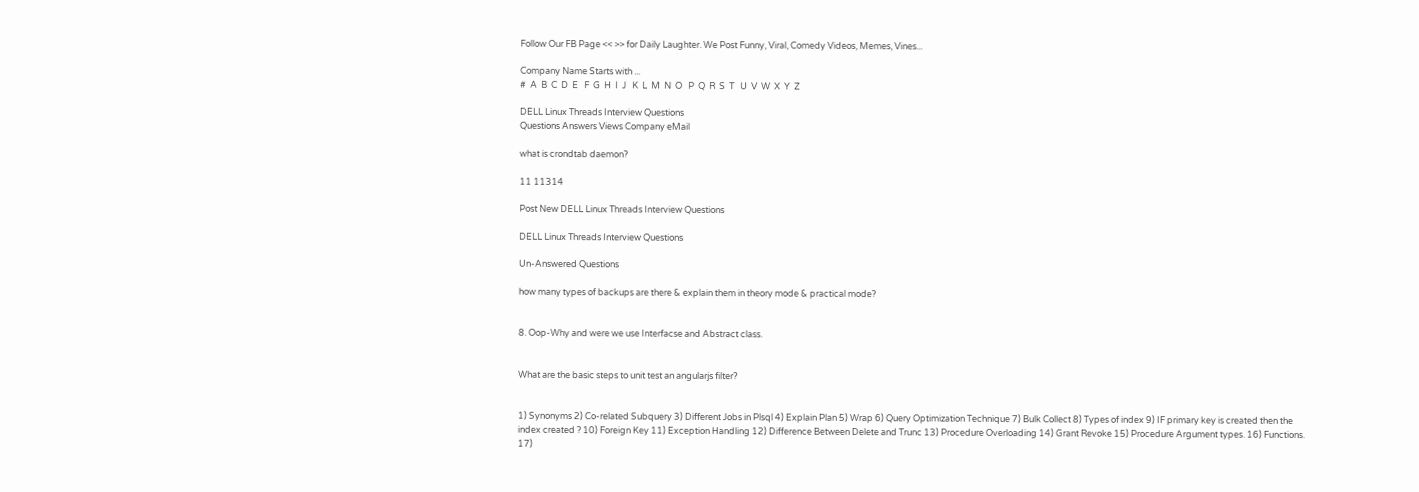Follow Our FB Page << >> for Daily Laughter. We Post Funny, Viral, Comedy Videos, Memes, Vines...

Company Name Starts with ...
#  A  B  C  D  E   F  G  H  I  J   K  L  M  N  O   P  Q  R  S  T   U  V  W  X  Y  Z

DELL Linux Threads Interview Questions
Questions Answers Views Company eMail

what is crondtab daemon?

11 11314

Post New DELL Linux Threads Interview Questions

DELL Linux Threads Interview Questions

Un-Answered Questions

how many types of backups are there & explain them in theory mode & practical mode?


8. Oop-Why and were we use Interfacse and Abstract class.


What are the basic steps to unit test an angularjs filter?


1) Synonyms 2) Co-related Subquery 3) Different Jobs in Plsql 4) Explain Plan 5) Wrap 6) Query Optimization Technique 7) Bulk Collect 8) Types of index 9) IF primary key is created then the index created ? 10) Foreign Key 11) Exception Handling 12) Difference Between Delete and Trunc 13) Procedure Overloading 14) Grant Revoke 15) Procedure Argument types. 16) Functions. 17)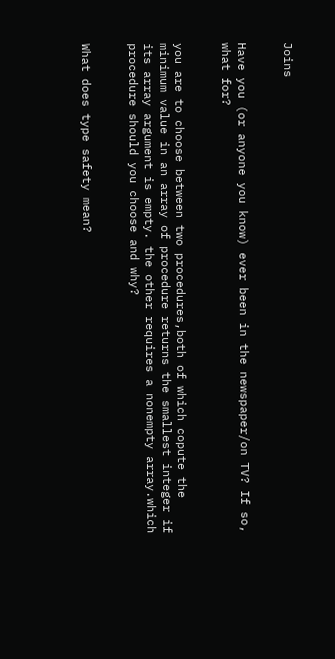Joins


Have you (or anyone you know) ever been in the newspaper/on TV? If so, what for?


you are to choose between two procedures,both of which copute the minimum value in an array of procedure returns the smallest integer if its array argument is empty. the other requires a nonempty array.which procedure should you choose and why?


What does type safety mean?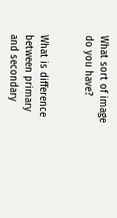What sort of image do you have?


What is difference between primary and secondary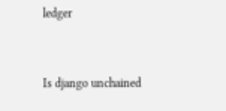ledger


Is django unchained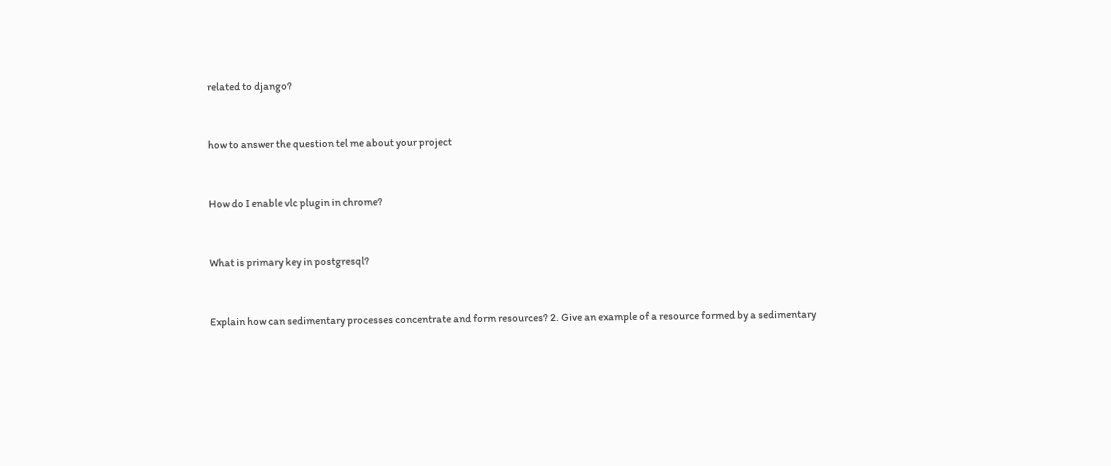related to django?


how to answer the question tel me about your project


How do I enable vlc plugin in chrome?


What is primary key in postgresql?


Explain how can sedimentary processes concentrate and form resources? 2. Give an example of a resource formed by a sedimentary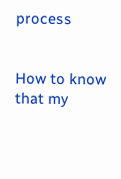process


How to know that my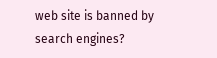web site is banned by search engines?